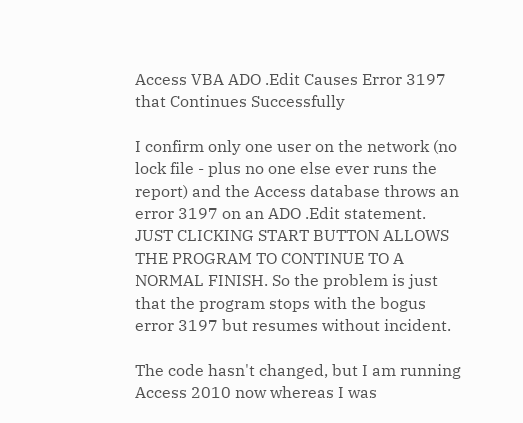Access VBA ADO .Edit Causes Error 3197 that Continues Successfully

I confirm only one user on the network (no lock file - plus no one else ever runs the report) and the Access database throws an error 3197 on an ADO .Edit statement.  JUST CLICKING START BUTTON ALLOWS THE PROGRAM TO CONTINUE TO A NORMAL FINISH. So the problem is just that the program stops with the bogus error 3197 but resumes without incident.

The code hasn't changed, but I am running Access 2010 now whereas I was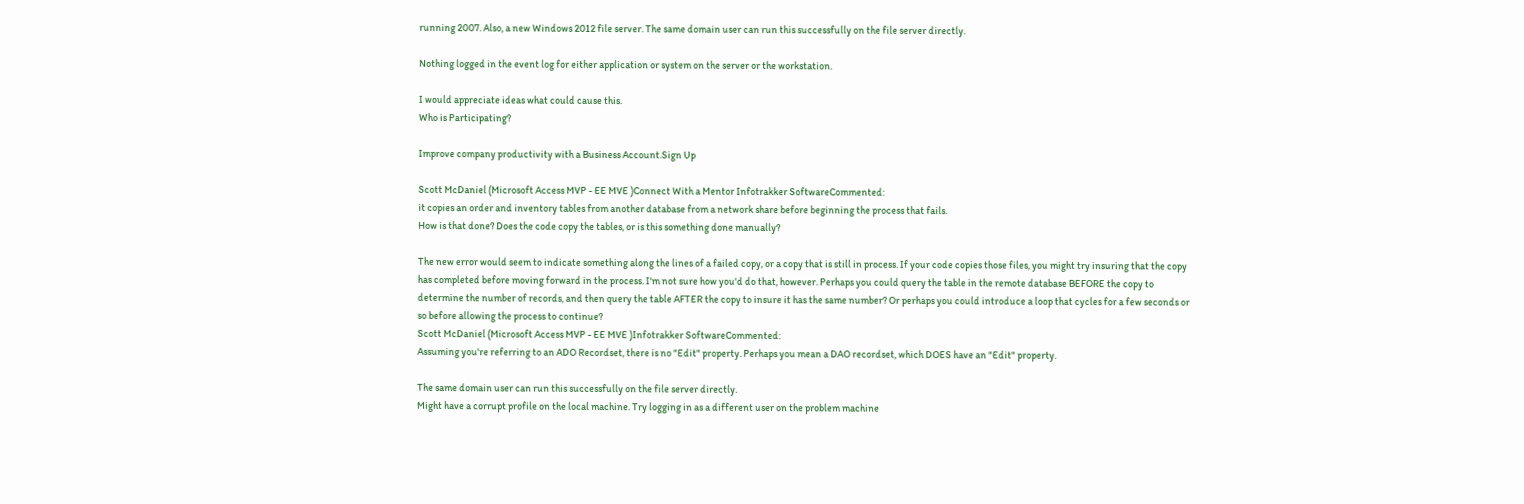running 2007. Also, a new Windows 2012 file server. The same domain user can run this successfully on the file server directly.

Nothing logged in the event log for either application or system on the server or the workstation.

I would appreciate ideas what could cause this.
Who is Participating?

Improve company productivity with a Business Account.Sign Up

Scott McDaniel (Microsoft Access MVP - EE MVE )Connect With a Mentor Infotrakker SoftwareCommented:
it copies an order and inventory tables from another database from a network share before beginning the process that fails.
How is that done? Does the code copy the tables, or is this something done manually?

The new error would seem to indicate something along the lines of a failed copy, or a copy that is still in process. If your code copies those files, you might try insuring that the copy has completed before moving forward in the process. I'm not sure how you'd do that, however. Perhaps you could query the table in the remote database BEFORE the copy to determine the number of records, and then query the table AFTER the copy to insure it has the same number? Or perhaps you could introduce a loop that cycles for a few seconds or so before allowing the process to continue?
Scott McDaniel (Microsoft Access MVP - EE MVE )Infotrakker SoftwareCommented:
Assuming you're referring to an ADO Recordset, there is no "Edit" property. Perhaps you mean a DAO recordset, which DOES have an "Edit" property.

The same domain user can run this successfully on the file server directly.
Might have a corrupt profile on the local machine. Try logging in as a different user on the problem machine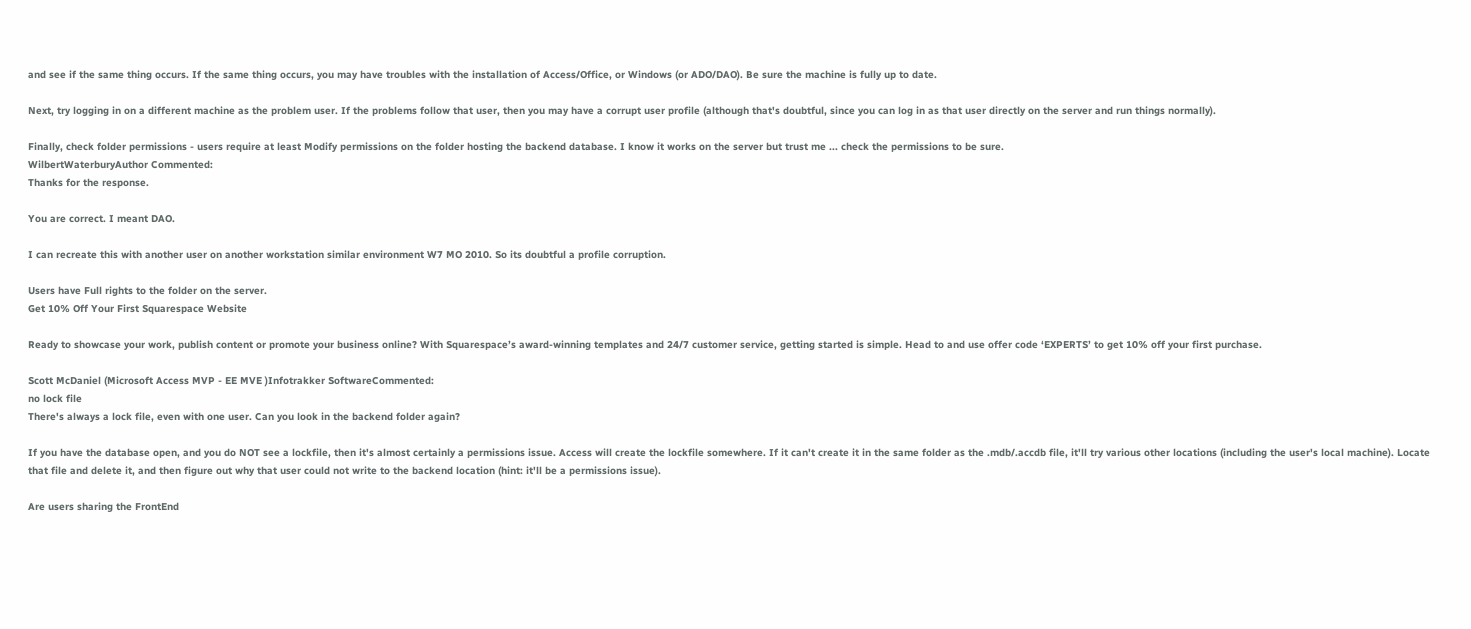and see if the same thing occurs. If the same thing occurs, you may have troubles with the installation of Access/Office, or Windows (or ADO/DAO). Be sure the machine is fully up to date.

Next, try logging in on a different machine as the problem user. If the problems follow that user, then you may have a corrupt user profile (although that's doubtful, since you can log in as that user directly on the server and run things normally).

Finally, check folder permissions - users require at least Modify permissions on the folder hosting the backend database. I know it works on the server but trust me ... check the permissions to be sure.
WilbertWaterburyAuthor Commented:
Thanks for the response.

You are correct. I meant DAO.

I can recreate this with another user on another workstation similar environment W7 MO 2010. So its doubtful a profile corruption.

Users have Full rights to the folder on the server.
Get 10% Off Your First Squarespace Website

Ready to showcase your work, publish content or promote your business online? With Squarespace’s award-winning templates and 24/7 customer service, getting started is simple. Head to and use offer code ‘EXPERTS’ to get 10% off your first purchase.

Scott McDaniel (Microsoft Access MVP - EE MVE )Infotrakker SoftwareCommented:
no lock file
There's always a lock file, even with one user. Can you look in the backend folder again?

If you have the database open, and you do NOT see a lockfile, then it's almost certainly a permissions issue. Access will create the lockfile somewhere. If it can't create it in the same folder as the .mdb/.accdb file, it'll try various other locations (including the user's local machine). Locate that file and delete it, and then figure out why that user could not write to the backend location (hint: it'll be a permissions issue).

Are users sharing the FrontEnd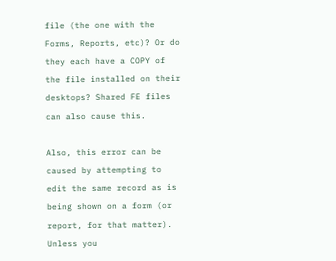file (the one with the Forms, Reports, etc)? Or do they each have a COPY of the file installed on their desktops? Shared FE files can also cause this.

Also, this error can be caused by attempting to edit the same record as is being shown on a form (or report, for that matter). Unless you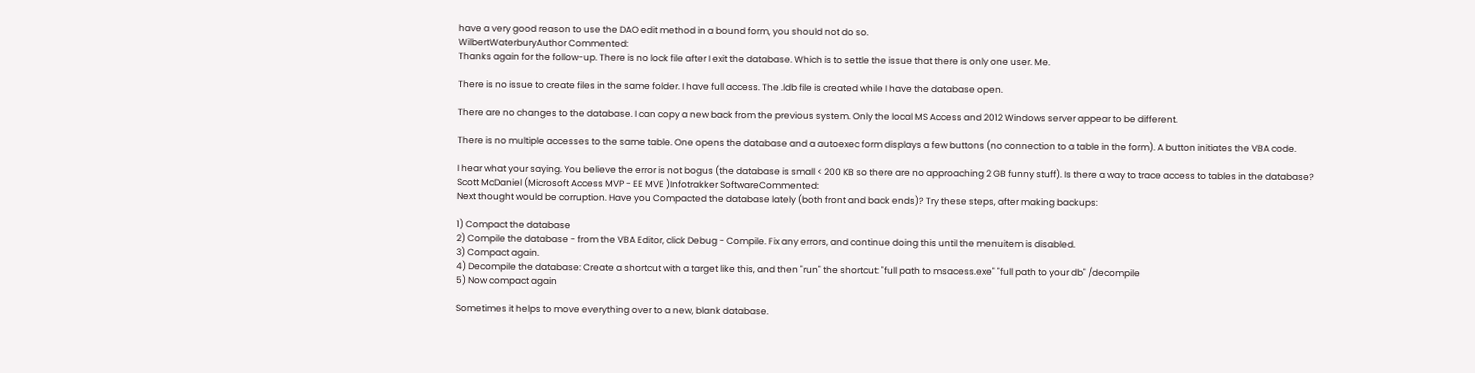have a very good reason to use the DAO edit method in a bound form, you should not do so.
WilbertWaterburyAuthor Commented:
Thanks again for the follow-up. There is no lock file after I exit the database. Which is to settle the issue that there is only one user. Me.

There is no issue to create files in the same folder. I have full access. The .ldb file is created while I have the database open.

There are no changes to the database. I can copy a new back from the previous system. Only the local MS Access and 2012 Windows server appear to be different.

There is no multiple accesses to the same table. One opens the database and a autoexec form displays a few buttons (no connection to a table in the form). A button initiates the VBA code.

I hear what your saying. You believe the error is not bogus (the database is small < 200 KB so there are no approaching 2 GB funny stuff). Is there a way to trace access to tables in the database?
Scott McDaniel (Microsoft Access MVP - EE MVE )Infotrakker SoftwareCommented:
Next thought would be corruption. Have you Compacted the database lately (both front and back ends)? Try these steps, after making backups:

1) Compact the database
2) Compile the database - from the VBA Editor, click Debug - Compile. Fix any errors, and continue doing this until the menuitem is disabled.
3) Compact again.
4) Decompile the database: Create a shortcut with a target like this, and then "run" the shortcut: "full path to msacess.exe" "full path to your db" /decompile
5) Now compact again

Sometimes it helps to move everything over to a new, blank database.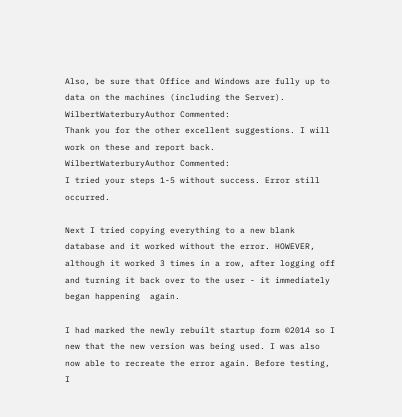Also, be sure that Office and Windows are fully up to data on the machines (including the Server).
WilbertWaterburyAuthor Commented:
Thank you for the other excellent suggestions. I will work on these and report back.
WilbertWaterburyAuthor Commented:
I tried your steps 1-5 without success. Error still occurred.

Next I tried copying everything to a new blank database and it worked without the error. HOWEVER, although it worked 3 times in a row, after logging off and turning it back over to the user - it immediately began happening  again.

I had marked the newly rebuilt startup form ©2014 so I new that the new version was being used. I was also now able to recreate the error again. Before testing, I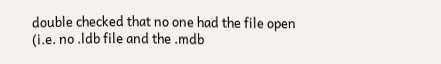double checked that no one had the file open (i.e. no .ldb file and the .mdb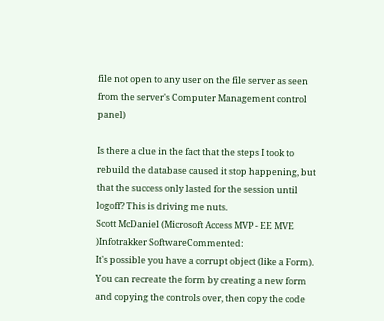file not open to any user on the file server as seen from the server's Computer Management control panel)

Is there a clue in the fact that the steps I took to rebuild the database caused it stop happening, but that the success only lasted for the session until logoff? This is driving me nuts.
Scott McDaniel (Microsoft Access MVP - EE MVE )Infotrakker SoftwareCommented:
It's possible you have a corrupt object (like a Form). You can recreate the form by creating a new form and copying the controls over, then copy the code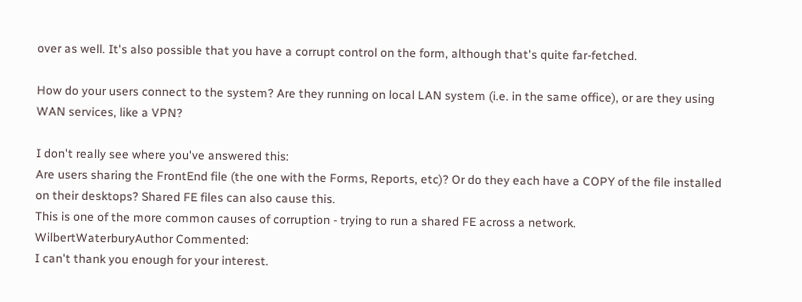over as well. It's also possible that you have a corrupt control on the form, although that's quite far-fetched.

How do your users connect to the system? Are they running on local LAN system (i.e. in the same office), or are they using WAN services, like a VPN?

I don't really see where you've answered this:
Are users sharing the FrontEnd file (the one with the Forms, Reports, etc)? Or do they each have a COPY of the file installed on their desktops? Shared FE files can also cause this.
This is one of the more common causes of corruption - trying to run a shared FE across a network.
WilbertWaterburyAuthor Commented:
I can't thank you enough for your interest.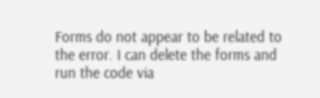Forms do not appear to be related to the error. I can delete the forms and run the code via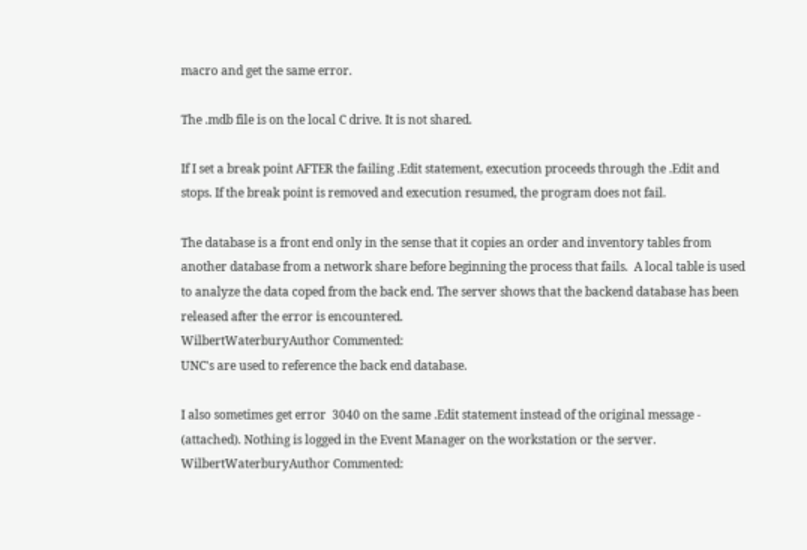macro and get the same error.

The .mdb file is on the local C drive. It is not shared.

If I set a break point AFTER the failing .Edit statement, execution proceeds through the .Edit and stops. If the break point is removed and execution resumed, the program does not fail.

The database is a front end only in the sense that it copies an order and inventory tables from another database from a network share before beginning the process that fails.  A local table is used to analyze the data coped from the back end. The server shows that the backend database has been released after the error is encountered.
WilbertWaterburyAuthor Commented:
UNC's are used to reference the back end database.

I also sometimes get error  3040 on the same .Edit statement instead of the original message - (attached). Nothing is logged in the Event Manager on the workstation or the server.
WilbertWaterburyAuthor Commented: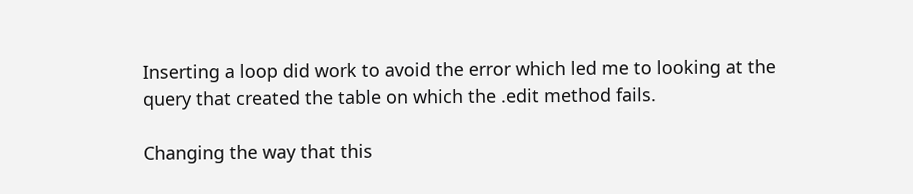Inserting a loop did work to avoid the error which led me to looking at the query that created the table on which the .edit method fails.

Changing the way that this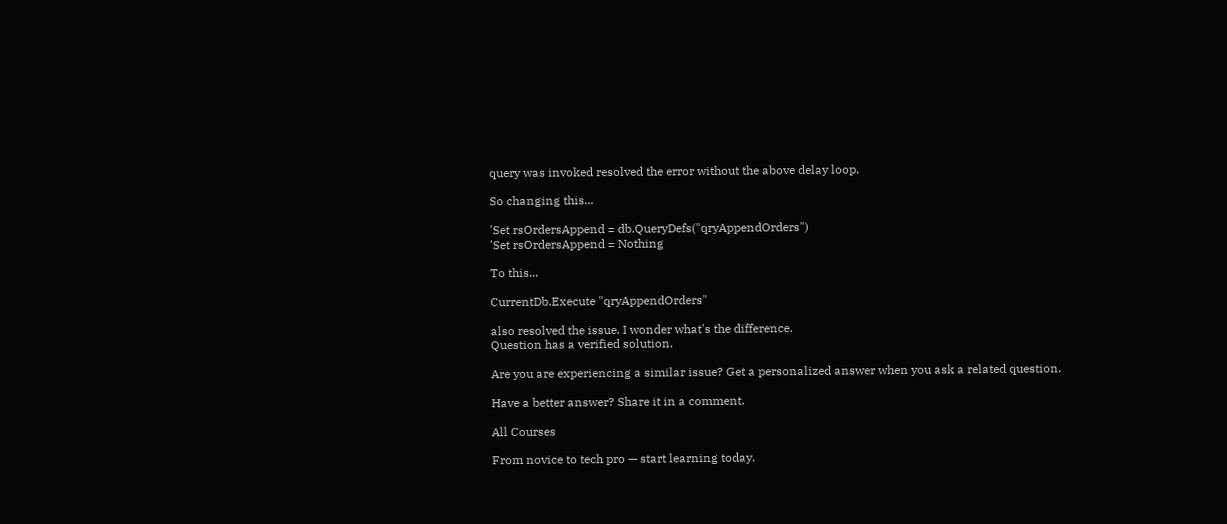query was invoked resolved the error without the above delay loop.

So changing this...

'Set rsOrdersAppend = db.QueryDefs("qryAppendOrders")
'Set rsOrdersAppend = Nothing

To this...

CurrentDb.Execute "qryAppendOrders"

also resolved the issue. I wonder what's the difference.
Question has a verified solution.

Are you are experiencing a similar issue? Get a personalized answer when you ask a related question.

Have a better answer? Share it in a comment.

All Courses

From novice to tech pro — start learning today.